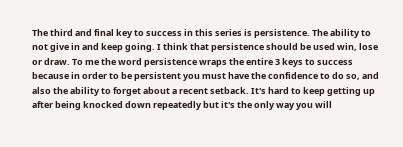The third and final key to success in this series is persistence. The ability to not give in and keep going. I think that persistence should be used win, lose or draw. To me the word persistence wraps the entire 3 keys to success because in order to be persistent you must have the confidence to do so, and also the ability to forget about a recent setback. It's hard to keep getting up after being knocked down repeatedly but it's the only way you will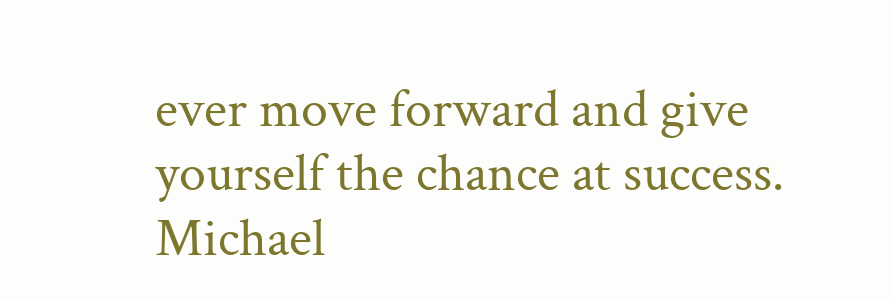ever move forward and give yourself the chance at success.  Michael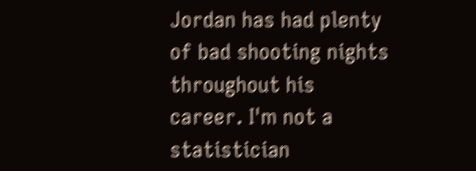Jordan has had plenty of bad shooting nights throughout his career. I'm not a statistician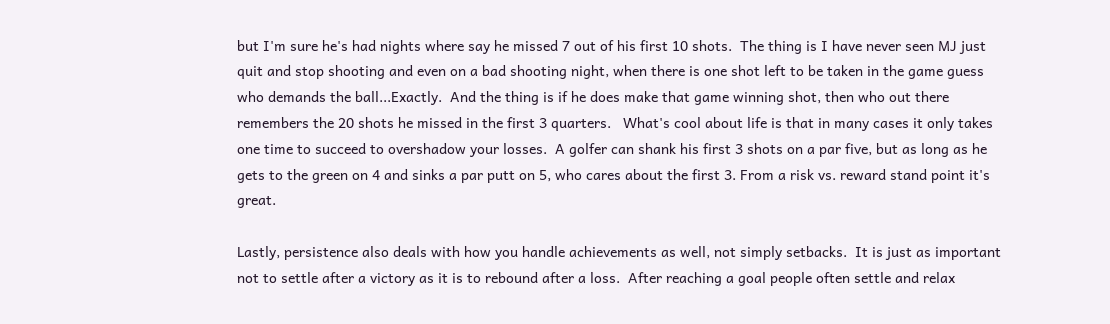but I'm sure he's had nights where say he missed 7 out of his first 10 shots.  The thing is I have never seen MJ just quit and stop shooting and even on a bad shooting night, when there is one shot left to be taken in the game guess who demands the ball...Exactly.  And the thing is if he does make that game winning shot, then who out there remembers the 20 shots he missed in the first 3 quarters.   What's cool about life is that in many cases it only takes one time to succeed to overshadow your losses.  A golfer can shank his first 3 shots on a par five, but as long as he gets to the green on 4 and sinks a par putt on 5, who cares about the first 3. From a risk vs. reward stand point it's great.

Lastly, persistence also deals with how you handle achievements as well, not simply setbacks.  It is just as important not to settle after a victory as it is to rebound after a loss.  After reaching a goal people often settle and relax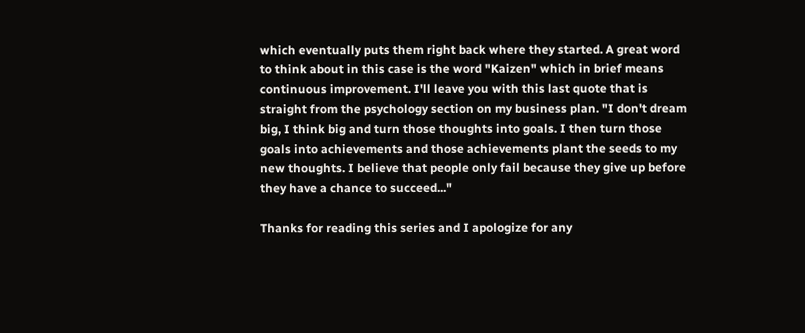which eventually puts them right back where they started. A great word to think about in this case is the word "Kaizen" which in brief means continuous improvement. I'll leave you with this last quote that is straight from the psychology section on my business plan. "I don't dream big, I think big and turn those thoughts into goals. I then turn those goals into achievements and those achievements plant the seeds to my new thoughts. I believe that people only fail because they give up before they have a chance to succeed..."

Thanks for reading this series and I apologize for any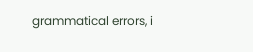grammatical errors, i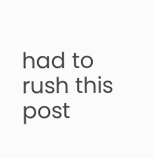had to rush this post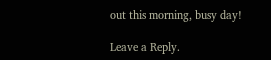out this morning, busy day!

Leave a Reply.